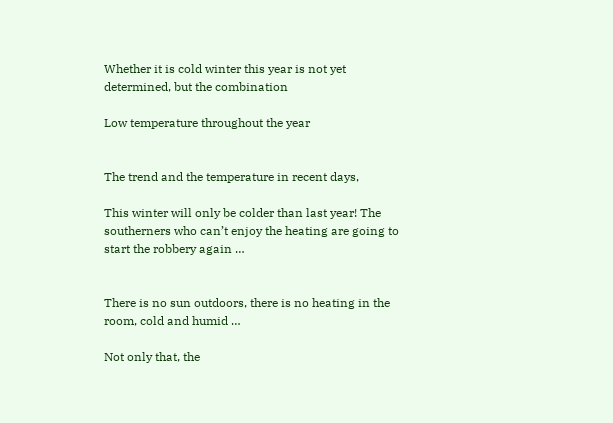Whether it is cold winter this year is not yet determined, but the combination

Low temperature throughout the year


The trend and the temperature in recent days,

This winter will only be colder than last year! The southerners who can’t enjoy the heating are going to start the robbery again …


There is no sun outdoors, there is no heating in the room, cold and humid …

Not only that, the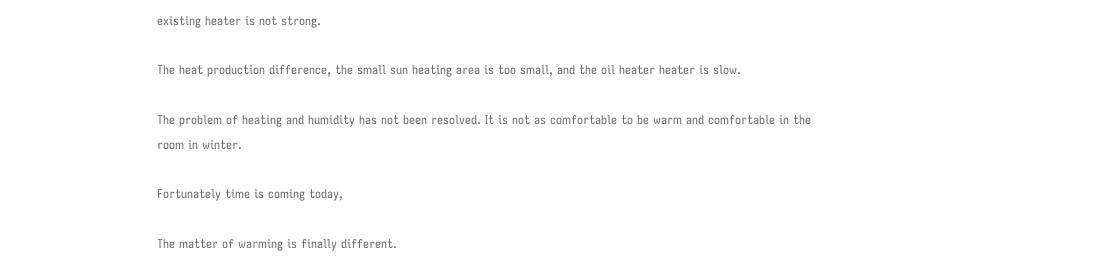existing heater is not strong.

The heat production difference, the small sun heating area is too small, and the oil heater heater is slow.

The problem of heating and humidity has not been resolved. It is not as comfortable to be warm and comfortable in the room in winter.

Fortunately time is coming today,

The matter of warming is finally different.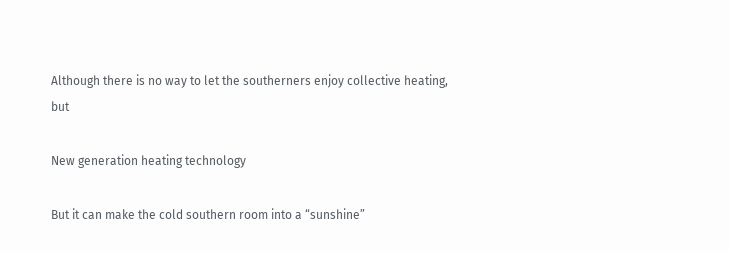Although there is no way to let the southerners enjoy collective heating, but

New generation heating technology

But it can make the cold southern room into a “sunshine”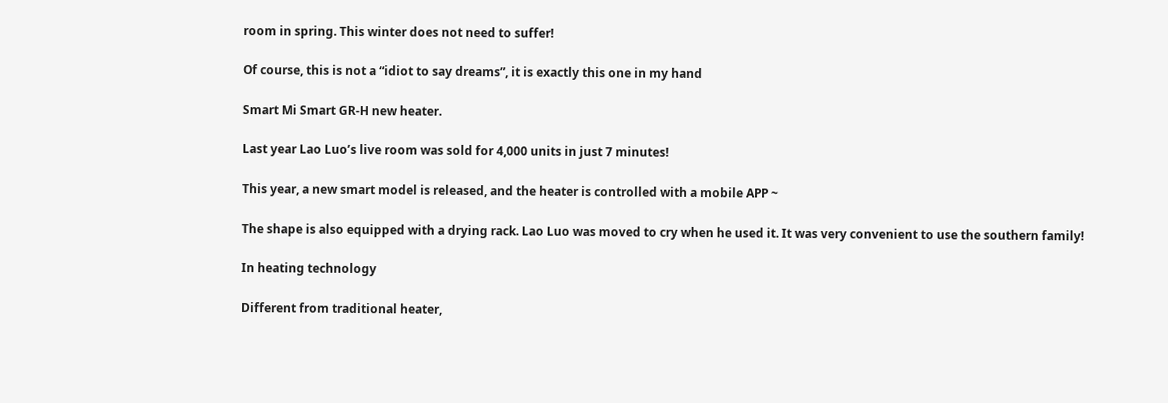room in spring. This winter does not need to suffer!

Of course, this is not a “idiot to say dreams”, it is exactly this one in my hand

Smart Mi Smart GR-H new heater.

Last year Lao Luo’s live room was sold for 4,000 units in just 7 minutes!

This year, a new smart model is released, and the heater is controlled with a mobile APP ~

The shape is also equipped with a drying rack. Lao Luo was moved to cry when he used it. It was very convenient to use the southern family!

In heating technology

Different from traditional heater,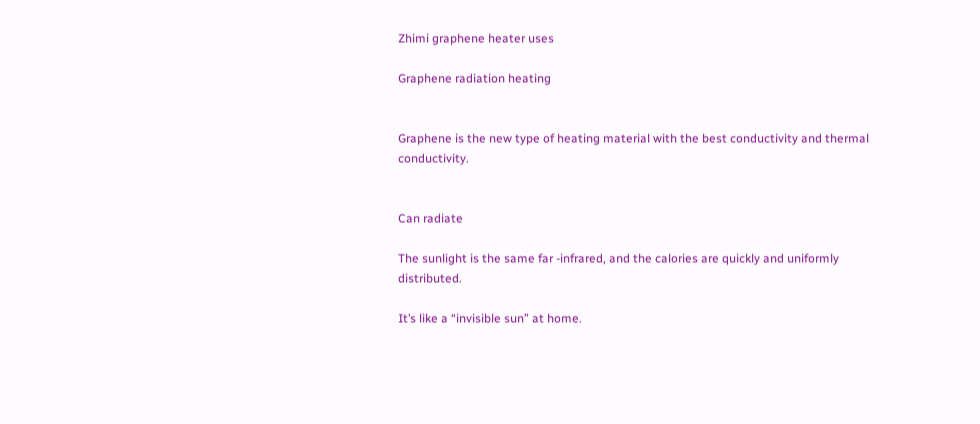Zhimi graphene heater uses

Graphene radiation heating


Graphene is the new type of heating material with the best conductivity and thermal conductivity.


Can radiate

The sunlight is the same far -infrared, and the calories are quickly and uniformly distributed.

It’s like a “invisible sun” at home.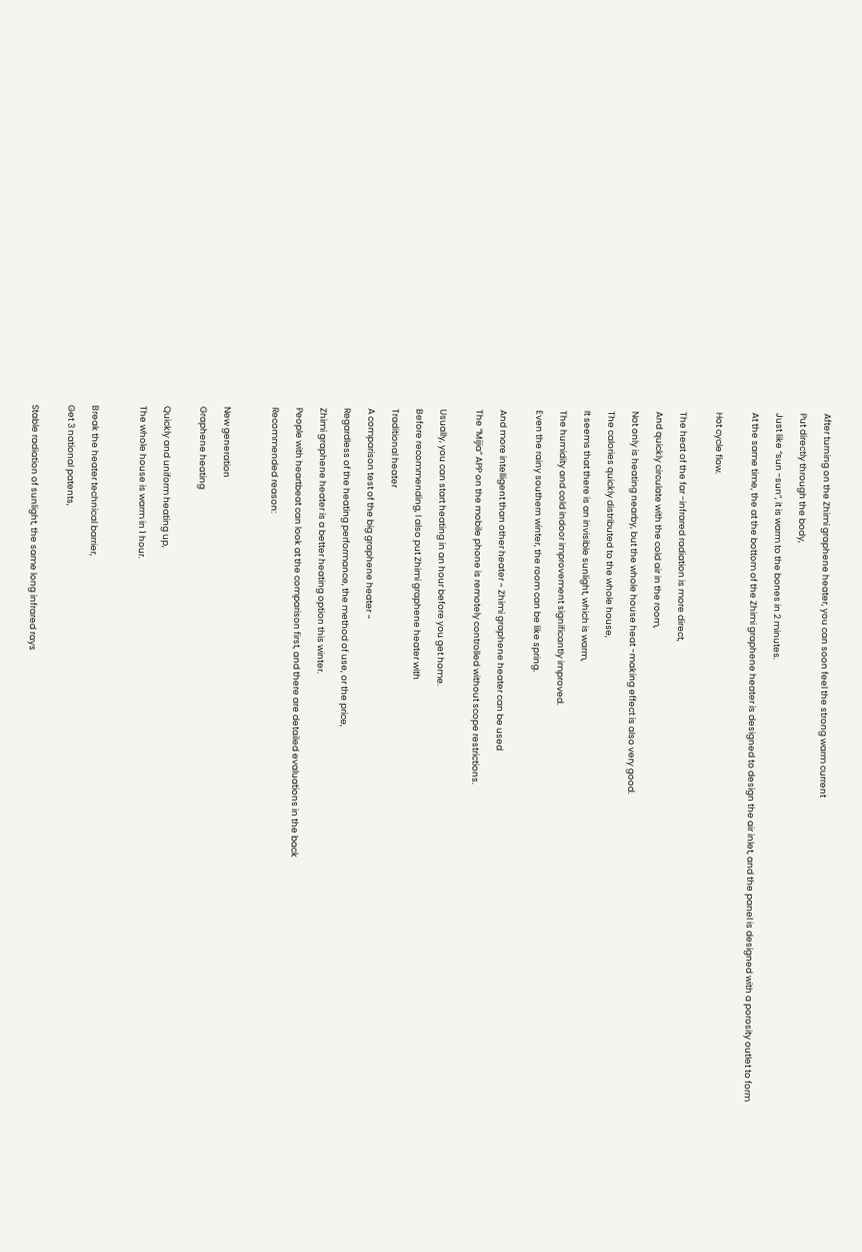After turning on the Zhimi graphene heater, you can soon feel the strong warm current

Put directly through the body,

Just like “sun -sun”, it is warm to the bones in 2 minutes.

At the same time, the at the bottom of the Zhimi graphene heater is designed to design the air inlet, and the panel is designed with a porosity outlet to form


Hot cycle flow.


The heat of the far -infrared radiation is more direct,

And quickly circulate with the cold air in the room,

Not only is heating nearby, but the whole house heat -making effect is also very good.

The calories quickly distributed to the whole house,

It seems that there is an invisible sunlight, which is warm,

The humidity and cold indoor improvement significantly improved.

Even the rainy southern winter, the room can be like spring.


And more intelligent than other heater ~ Zhimi graphene heater can be used

The “Mijia” APP on the mobile phone is remotely controlled without scope restrictions.


Usually, you can start heating in an hour before you get home.

Before recommending, I also put Zhimi graphene heater with

Traditional heater

A comparison test of the big graphene heater ~

Regardless of the heating performance, the method of use, or the price,

Zhimi graphene heater is a better heating option this winter.

People with heartbeat can look at the comparison first, and there are detailed evaluations in the back

Recommended reason:



New generation

Graphene heating


Quickly and uniform heating up,

The whole house is warm in 1 hour.



Break the heater technical barrier,

Get 3 national patents,


Stable radiation of sunlight, the same long infrared rays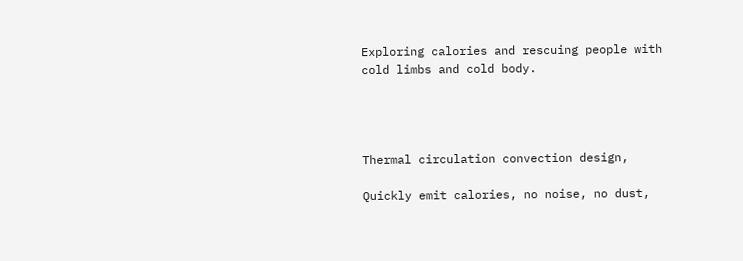Exploring calories and rescuing people with cold limbs and cold body.




Thermal circulation convection design,

Quickly emit calories, no noise, no dust,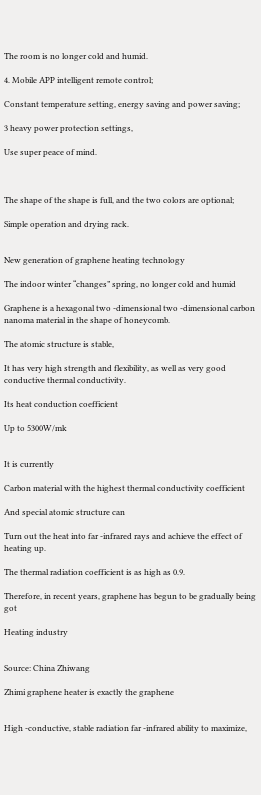The room is no longer cold and humid.

4. Mobile APP intelligent remote control;

Constant temperature setting, energy saving and power saving;

3 heavy power protection settings,

Use super peace of mind.



The shape of the shape is full, and the two colors are optional;

Simple operation and drying rack.


New generation of graphene heating technology

The indoor winter “changes” spring, no longer cold and humid

Graphene is a hexagonal two -dimensional two -dimensional carbon nanoma material in the shape of honeycomb.

The atomic structure is stable,

It has very high strength and flexibility, as well as very good conductive thermal conductivity.

Its heat conduction coefficient

Up to 5300W/mk


It is currently

Carbon material with the highest thermal conductivity coefficient

And special atomic structure can

Turn out the heat into far -infrared rays and achieve the effect of heating up.

The thermal radiation coefficient is as high as 0.9.

Therefore, in recent years, graphene has begun to be gradually being got

Heating industry


Source: China Zhiwang

Zhimi graphene heater is exactly the graphene


High -conductive, stable radiation far -infrared ability to maximize,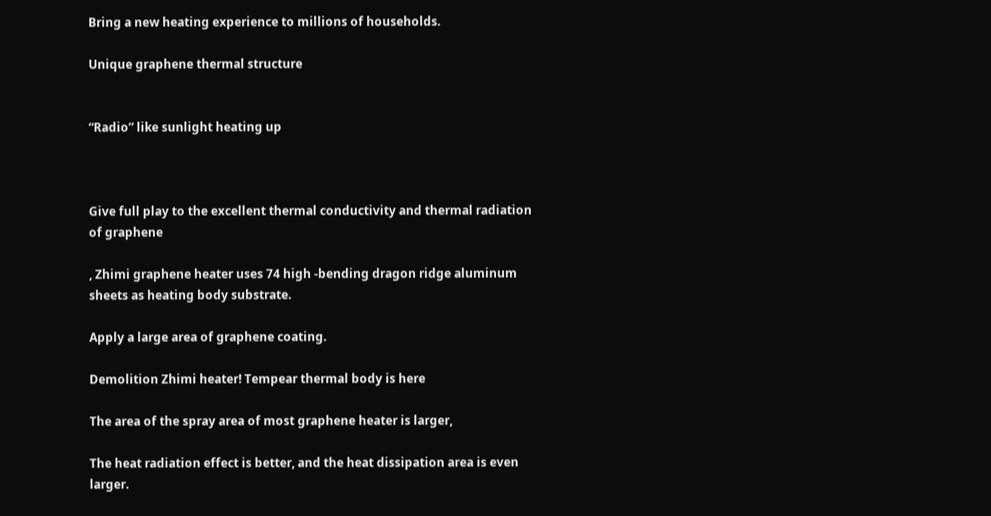Bring a new heating experience to millions of households.

Unique graphene thermal structure


“Radio” like sunlight heating up



Give full play to the excellent thermal conductivity and thermal radiation of graphene

, Zhimi graphene heater uses 74 high -bending dragon ridge aluminum sheets as heating body substrate.

Apply a large area of graphene coating.

Demolition Zhimi heater! Tempear thermal body is here

The area of the spray area of most graphene heater is larger,

The heat radiation effect is better, and the heat dissipation area is even larger.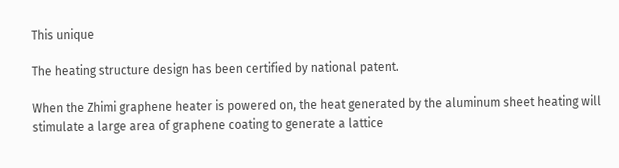This unique

The heating structure design has been certified by national patent.

When the Zhimi graphene heater is powered on, the heat generated by the aluminum sheet heating will stimulate a large area of graphene coating to generate a lattice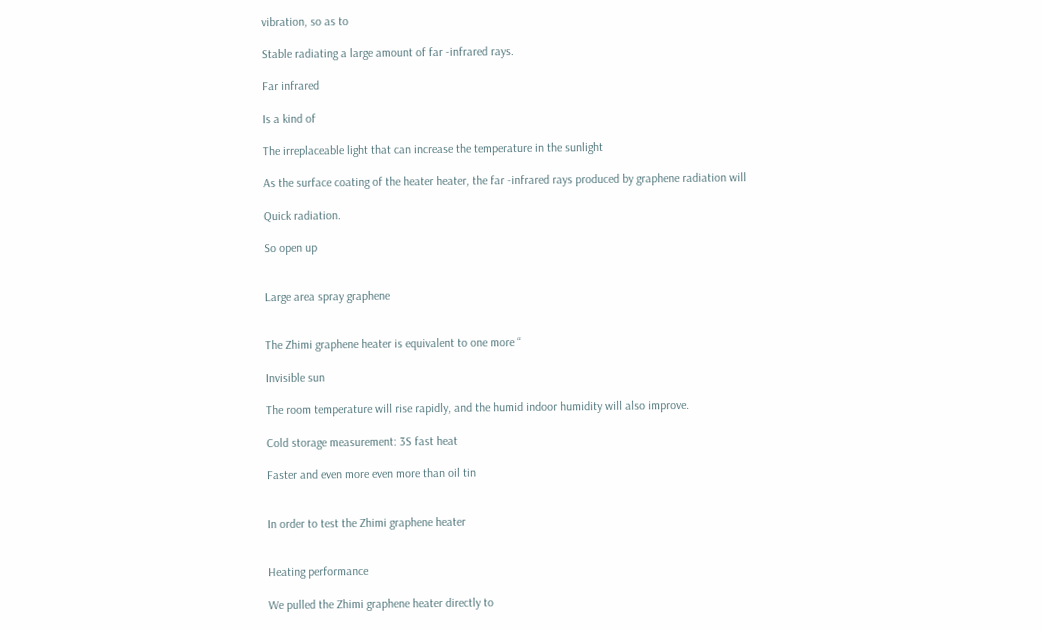vibration, so as to

Stable radiating a large amount of far -infrared rays.

Far infrared

Is a kind of

The irreplaceable light that can increase the temperature in the sunlight

As the surface coating of the heater heater, the far -infrared rays produced by graphene radiation will

Quick radiation.

So open up


Large area spray graphene


The Zhimi graphene heater is equivalent to one more “

Invisible sun

The room temperature will rise rapidly, and the humid indoor humidity will also improve.

Cold storage measurement: 3S fast heat

Faster and even more even more than oil tin


In order to test the Zhimi graphene heater


Heating performance

We pulled the Zhimi graphene heater directly to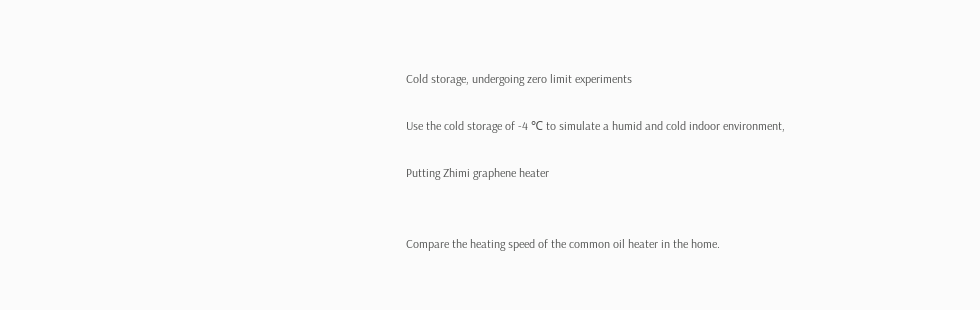Cold storage, undergoing zero limit experiments

Use the cold storage of -4 ℃ to simulate a humid and cold indoor environment,

Putting Zhimi graphene heater


Compare the heating speed of the common oil heater in the home.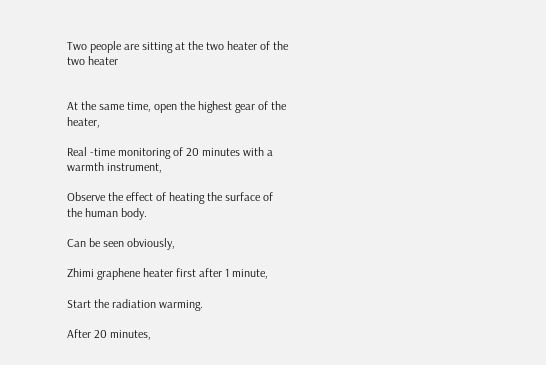Two people are sitting at the two heater of the two heater


At the same time, open the highest gear of the heater,

Real -time monitoring of 20 minutes with a warmth instrument,

Observe the effect of heating the surface of the human body.

Can be seen obviously,

Zhimi graphene heater first after 1 minute,

Start the radiation warming.

After 20 minutes,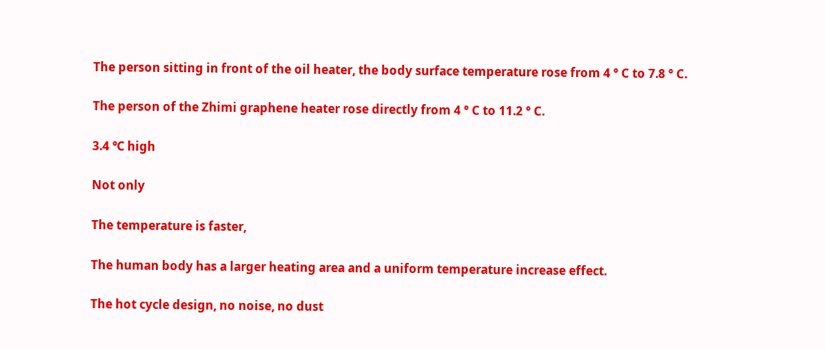The person sitting in front of the oil heater, the body surface temperature rose from 4 ° C to 7.8 ° C.

The person of the Zhimi graphene heater rose directly from 4 ° C to 11.2 ° C.

3.4 ℃ high

Not only

The temperature is faster,

The human body has a larger heating area and a uniform temperature increase effect.

The hot cycle design, no noise, no dust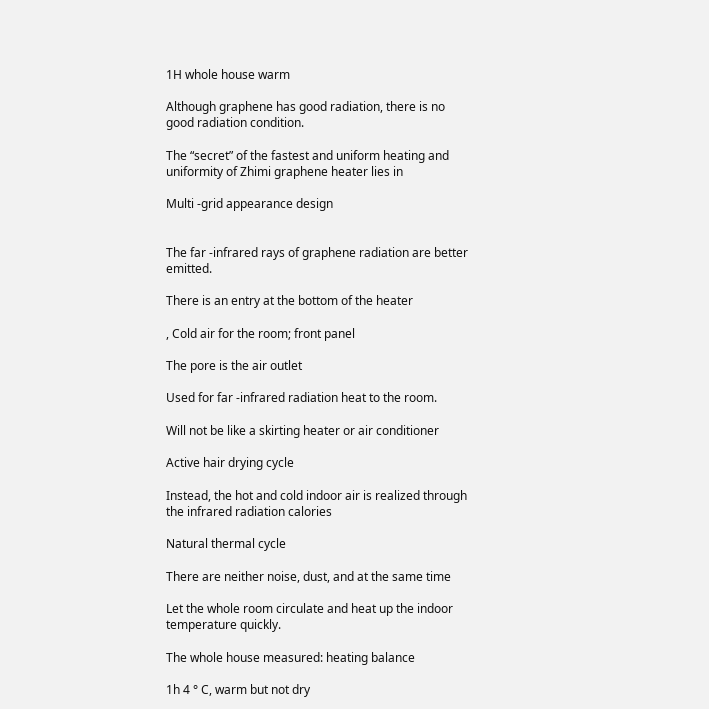1H whole house warm

Although graphene has good radiation, there is no good radiation condition.

The “secret” of the fastest and uniform heating and uniformity of Zhimi graphene heater lies in

Multi -grid appearance design


The far -infrared rays of graphene radiation are better emitted.

There is an entry at the bottom of the heater

, Cold air for the room; front panel

The pore is the air outlet

Used for far -infrared radiation heat to the room.

Will not be like a skirting heater or air conditioner

Active hair drying cycle

Instead, the hot and cold indoor air is realized through the infrared radiation calories

Natural thermal cycle

There are neither noise, dust, and at the same time

Let the whole room circulate and heat up the indoor temperature quickly.

The whole house measured: heating balance

1h 4 ° C, warm but not dry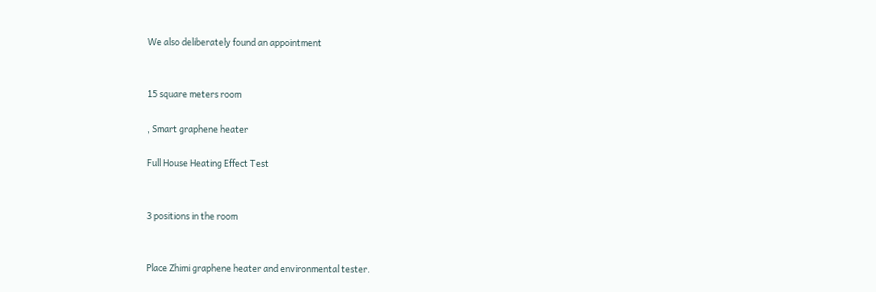We also deliberately found an appointment


15 square meters room

, Smart graphene heater

Full House Heating Effect Test


3 positions in the room


Place Zhimi graphene heater and environmental tester.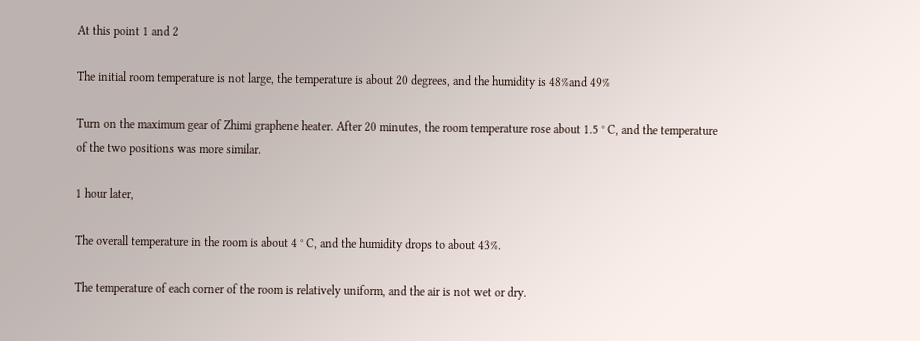At this point 1 and 2

The initial room temperature is not large, the temperature is about 20 degrees, and the humidity is 48%and 49%

Turn on the maximum gear of Zhimi graphene heater. After 20 minutes, the room temperature rose about 1.5 ° C, and the temperature of the two positions was more similar.

1 hour later,

The overall temperature in the room is about 4 ° C, and the humidity drops to about 43%.

The temperature of each corner of the room is relatively uniform, and the air is not wet or dry.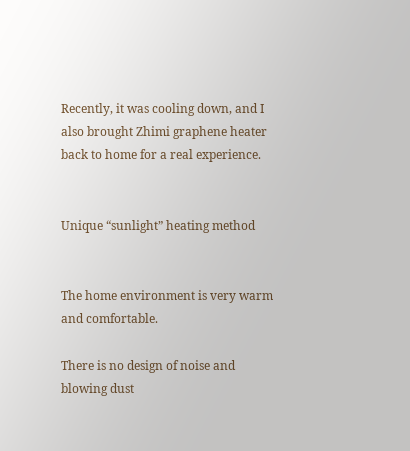Recently, it was cooling down, and I also brought Zhimi graphene heater back to home for a real experience.


Unique “sunlight” heating method


The home environment is very warm and comfortable.

There is no design of noise and blowing dust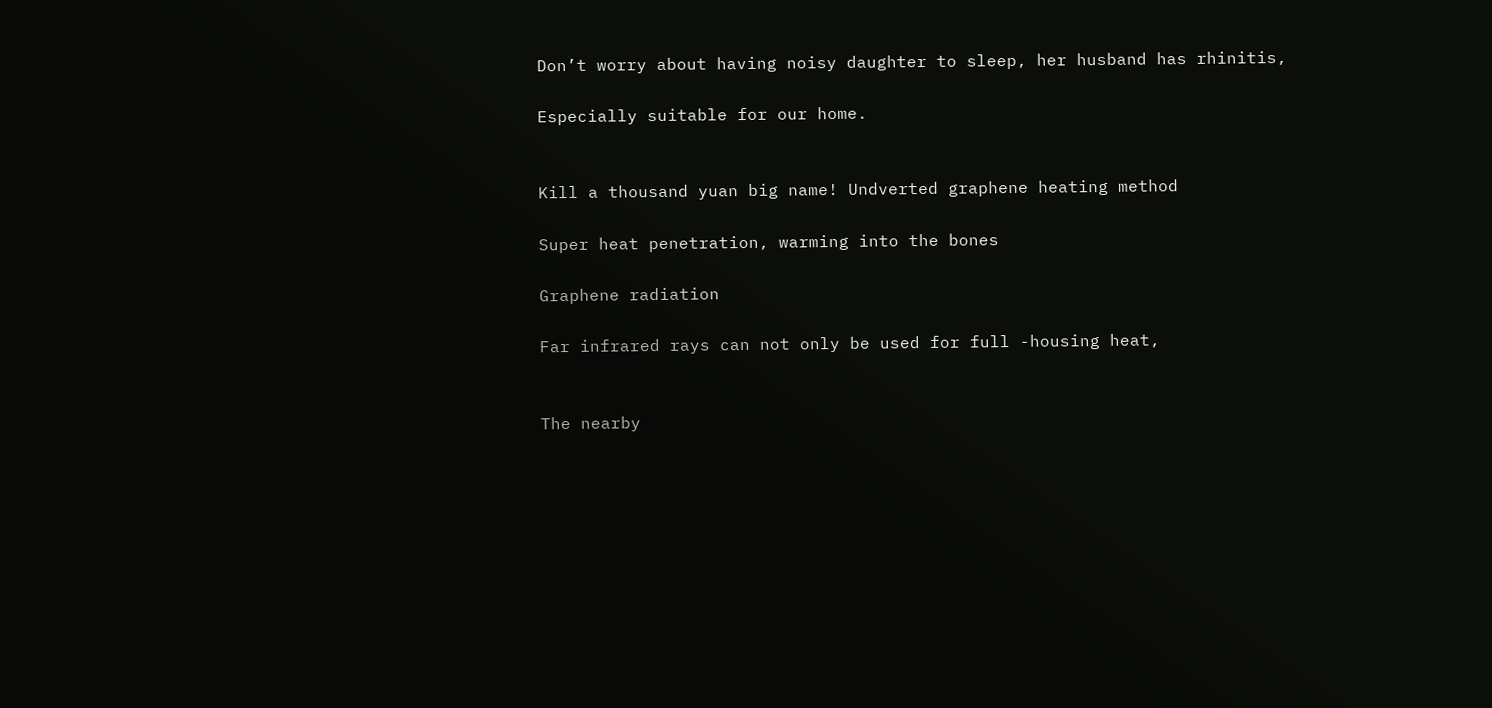Don’t worry about having noisy daughter to sleep, her husband has rhinitis,

Especially suitable for our home.


Kill a thousand yuan big name! Undverted graphene heating method

Super heat penetration, warming into the bones

Graphene radiation

Far infrared rays can not only be used for full -housing heat,


The nearby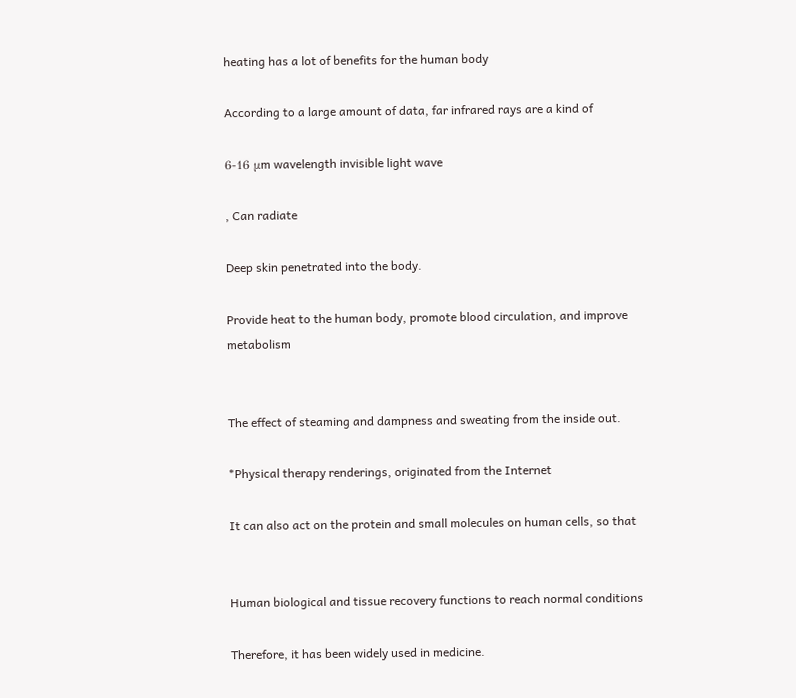heating has a lot of benefits for the human body

According to a large amount of data, far infrared rays are a kind of

6-16 μm wavelength invisible light wave

, Can radiate

Deep skin penetrated into the body.

Provide heat to the human body, promote blood circulation, and improve metabolism


The effect of steaming and dampness and sweating from the inside out.

*Physical therapy renderings, originated from the Internet

It can also act on the protein and small molecules on human cells, so that


Human biological and tissue recovery functions to reach normal conditions

Therefore, it has been widely used in medicine.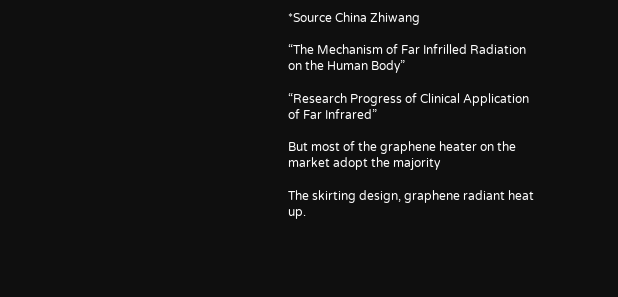*Source China Zhiwang

“The Mechanism of Far Infrilled Radiation on the Human Body”

“Research Progress of Clinical Application of Far Infrared”

But most of the graphene heater on the market adopt the majority

The skirting design, graphene radiant heat up.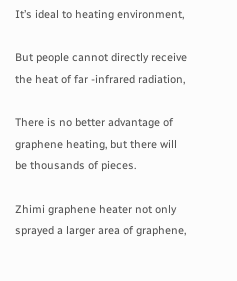It’s ideal to heating environment,

But people cannot directly receive the heat of far -infrared radiation,

There is no better advantage of graphene heating, but there will be thousands of pieces.

Zhimi graphene heater not only sprayed a larger area of graphene,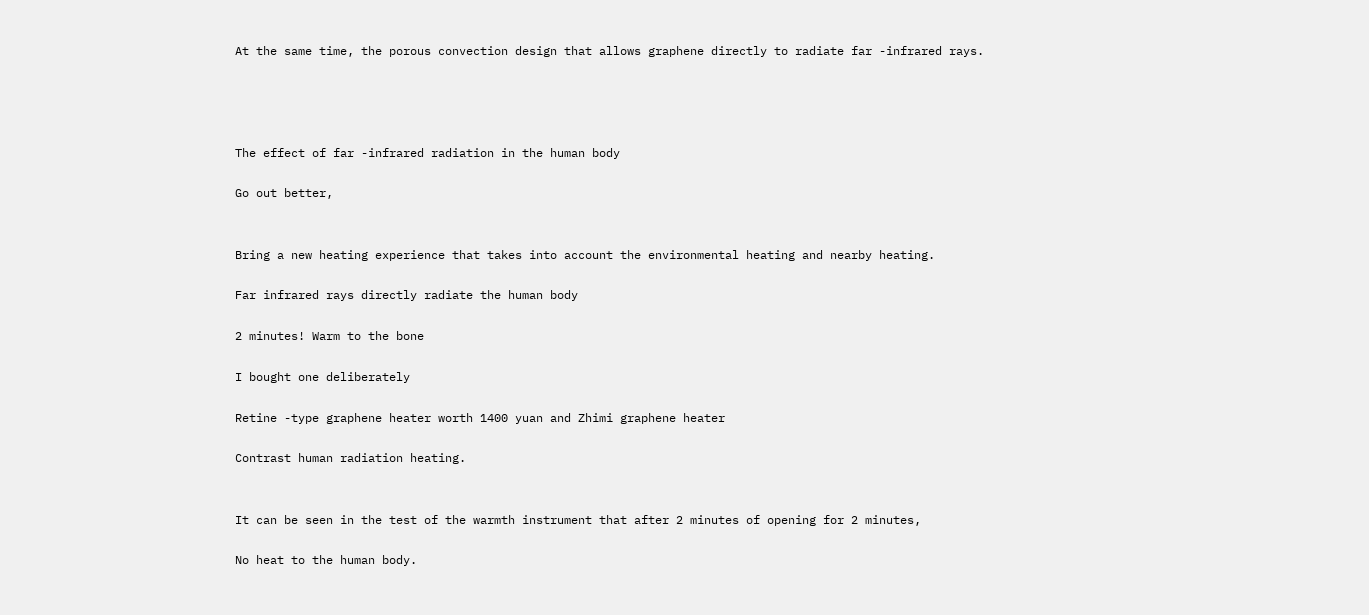At the same time, the porous convection design that allows graphene directly to radiate far -infrared rays.




The effect of far -infrared radiation in the human body

Go out better,


Bring a new heating experience that takes into account the environmental heating and nearby heating.

Far infrared rays directly radiate the human body

2 minutes! Warm to the bone

I bought one deliberately

Retine -type graphene heater worth 1400 yuan and Zhimi graphene heater

Contrast human radiation heating.


It can be seen in the test of the warmth instrument that after 2 minutes of opening for 2 minutes,

No heat to the human body.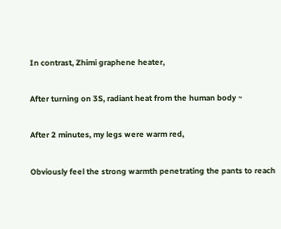In contrast, Zhimi graphene heater,

After turning on 3S, radiant heat from the human body ~

After 2 minutes, my legs were warm red,

Obviously feel the strong warmth penetrating the pants to reach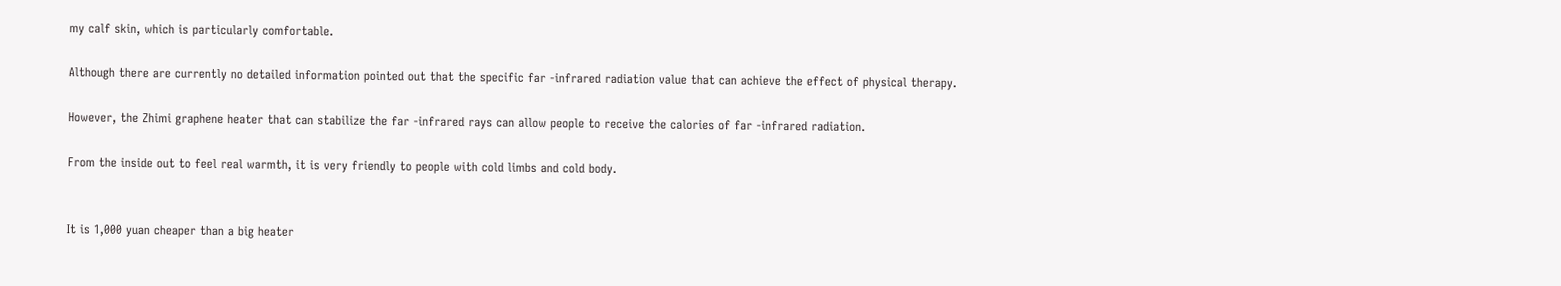my calf skin, which is particularly comfortable.

Although there are currently no detailed information pointed out that the specific far -infrared radiation value that can achieve the effect of physical therapy.

However, the Zhimi graphene heater that can stabilize the far -infrared rays can allow people to receive the calories of far -infrared radiation.

From the inside out to feel real warmth, it is very friendly to people with cold limbs and cold body.


It is 1,000 yuan cheaper than a big heater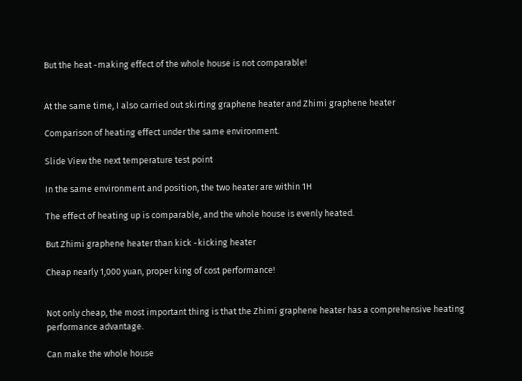But the heat -making effect of the whole house is not comparable!


At the same time, I also carried out skirting graphene heater and Zhimi graphene heater

Comparison of heating effect under the same environment.

Slide View the next temperature test point

In the same environment and position, the two heater are within 1H

The effect of heating up is comparable, and the whole house is evenly heated.

But Zhimi graphene heater than kick -kicking heater

Cheap nearly 1,000 yuan, proper king of cost performance!


Not only cheap, the most important thing is that the Zhimi graphene heater has a comprehensive heating performance advantage.

Can make the whole house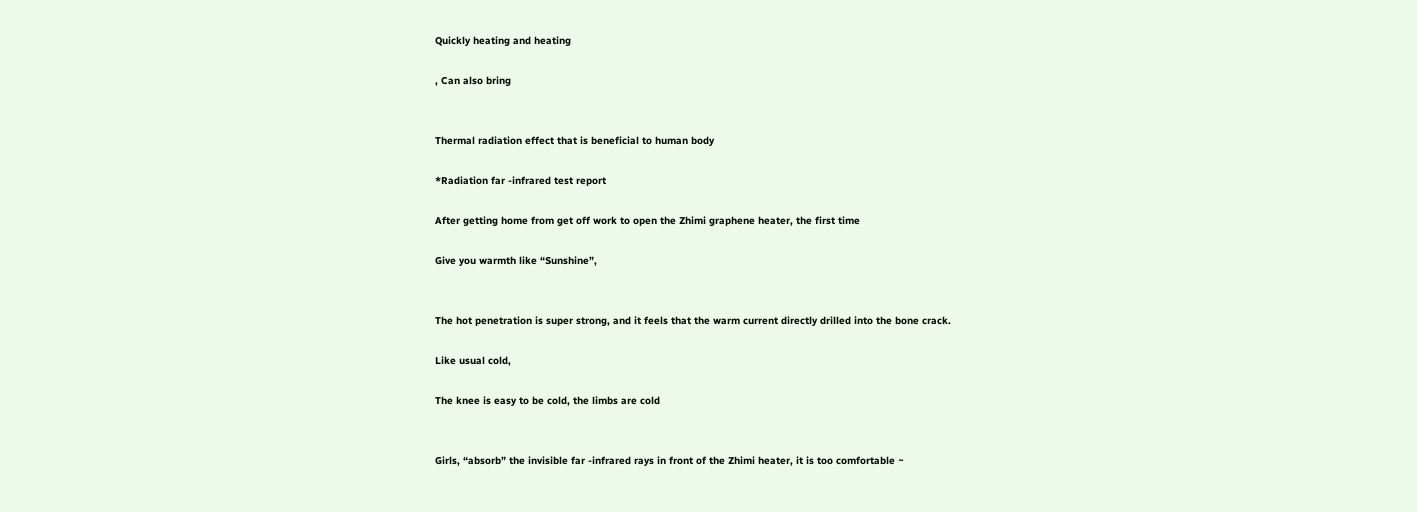Quickly heating and heating

, Can also bring


Thermal radiation effect that is beneficial to human body

*Radiation far -infrared test report

After getting home from get off work to open the Zhimi graphene heater, the first time

Give you warmth like “Sunshine”,


The hot penetration is super strong, and it feels that the warm current directly drilled into the bone crack.

Like usual cold,

The knee is easy to be cold, the limbs are cold


Girls, “absorb” the invisible far -infrared rays in front of the Zhimi heater, it is too comfortable ~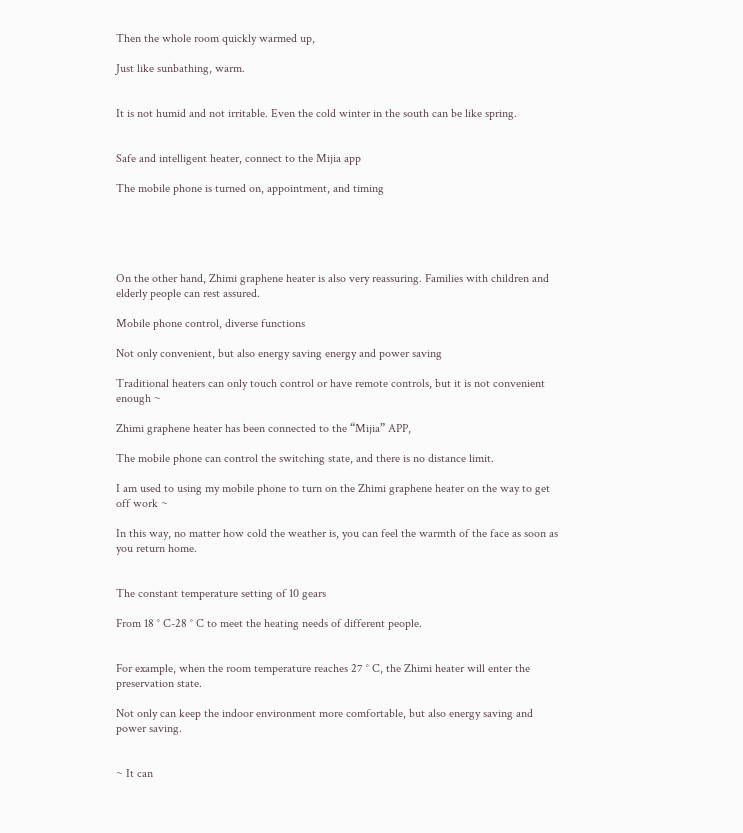Then the whole room quickly warmed up,

Just like sunbathing, warm.


It is not humid and not irritable. Even the cold winter in the south can be like spring.


Safe and intelligent heater, connect to the Mijia app

The mobile phone is turned on, appointment, and timing





On the other hand, Zhimi graphene heater is also very reassuring. Families with children and elderly people can rest assured.

Mobile phone control, diverse functions

Not only convenient, but also energy saving energy and power saving

Traditional heaters can only touch control or have remote controls, but it is not convenient enough ~

Zhimi graphene heater has been connected to the “Mijia” APP,

The mobile phone can control the switching state, and there is no distance limit.

I am used to using my mobile phone to turn on the Zhimi graphene heater on the way to get off work ~

In this way, no matter how cold the weather is, you can feel the warmth of the face as soon as you return home.


The constant temperature setting of 10 gears

From 18 ° C-28 ° C to meet the heating needs of different people.


For example, when the room temperature reaches 27 ° C, the Zhimi heater will enter the preservation state.

Not only can keep the indoor environment more comfortable, but also energy saving and power saving.


~ It can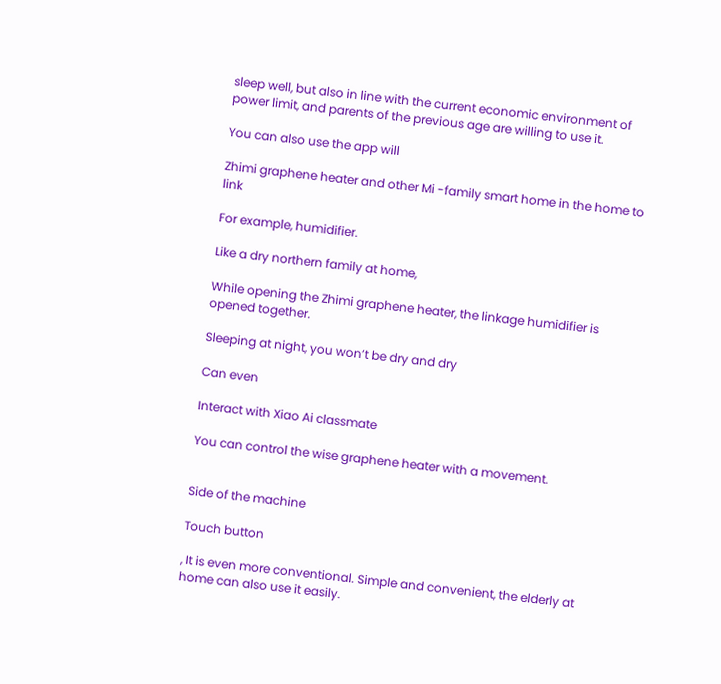sleep well, but also in line with the current economic environment of power limit, and parents of the previous age are willing to use it.

You can also use the app will

Zhimi graphene heater and other Mi -family smart home in the home to link

For example, humidifier.

Like a dry northern family at home,

While opening the Zhimi graphene heater, the linkage humidifier is opened together.

Sleeping at night, you won’t be dry and dry

Can even

Interact with Xiao Ai classmate

You can control the wise graphene heater with a movement.


Side of the machine

Touch button

, It is even more conventional. Simple and convenient, the elderly at home can also use it easily.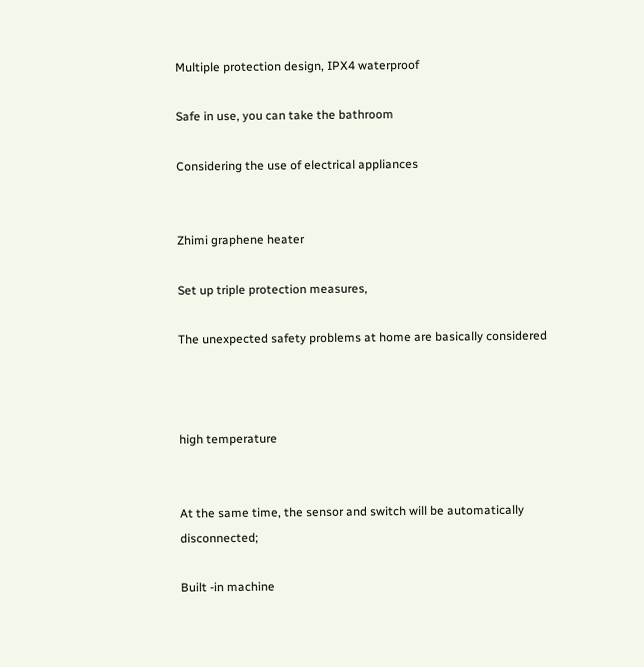Multiple protection design, IPX4 waterproof

Safe in use, you can take the bathroom

Considering the use of electrical appliances


Zhimi graphene heater

Set up triple protection measures,

The unexpected safety problems at home are basically considered



high temperature


At the same time, the sensor and switch will be automatically disconnected;

Built -in machine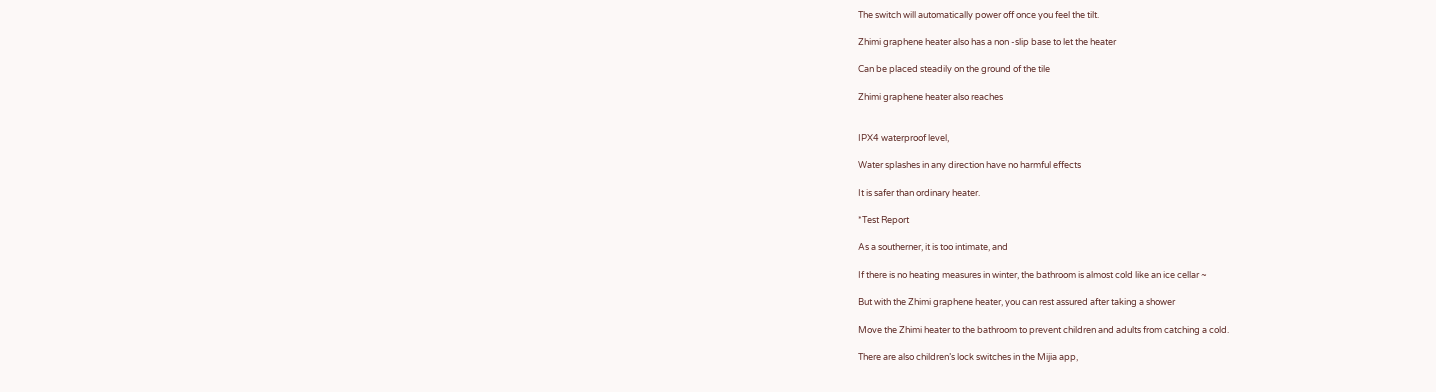The switch will automatically power off once you feel the tilt.

Zhimi graphene heater also has a non -slip base to let the heater

Can be placed steadily on the ground of the tile

Zhimi graphene heater also reaches


IPX4 waterproof level,

Water splashes in any direction have no harmful effects

It is safer than ordinary heater.

*Test Report

As a southerner, it is too intimate, and

If there is no heating measures in winter, the bathroom is almost cold like an ice cellar ~

But with the Zhimi graphene heater, you can rest assured after taking a shower

Move the Zhimi heater to the bathroom to prevent children and adults from catching a cold.

There are also children’s lock switches in the Mijia app,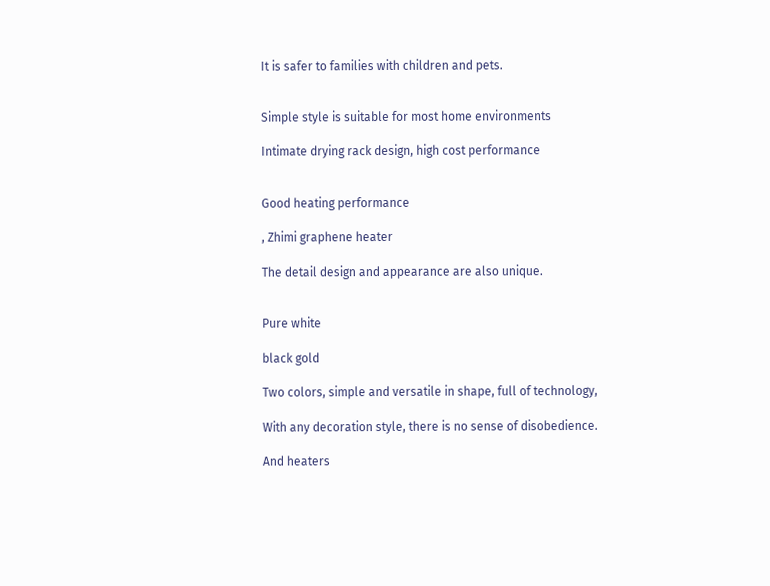It is safer to families with children and pets.


Simple style is suitable for most home environments

Intimate drying rack design, high cost performance


Good heating performance

, Zhimi graphene heater

The detail design and appearance are also unique.


Pure white

black gold

Two colors, simple and versatile in shape, full of technology,

With any decoration style, there is no sense of disobedience.

And heaters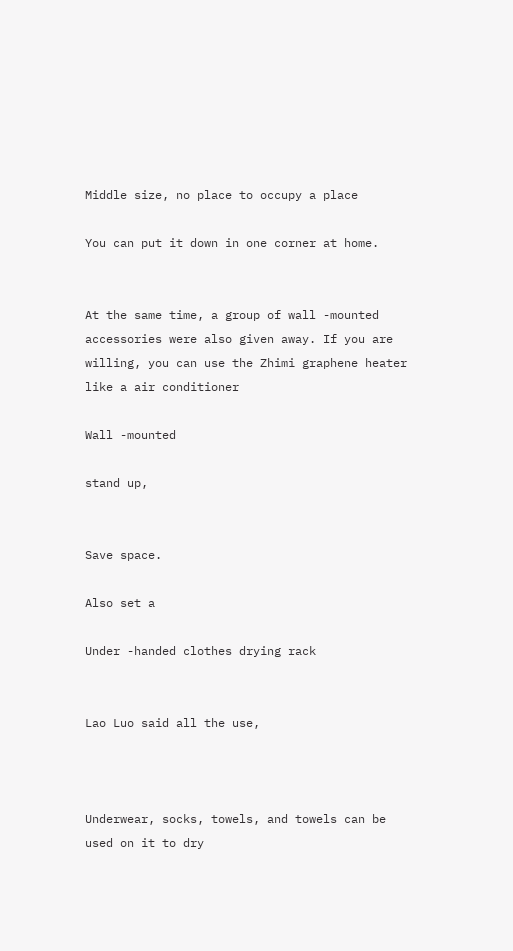Middle size, no place to occupy a place

You can put it down in one corner at home.


At the same time, a group of wall -mounted accessories were also given away. If you are willing, you can use the Zhimi graphene heater like a air conditioner

Wall -mounted

stand up,


Save space.

Also set a

Under -handed clothes drying rack


Lao Luo said all the use,



Underwear, socks, towels, and towels can be used on it to dry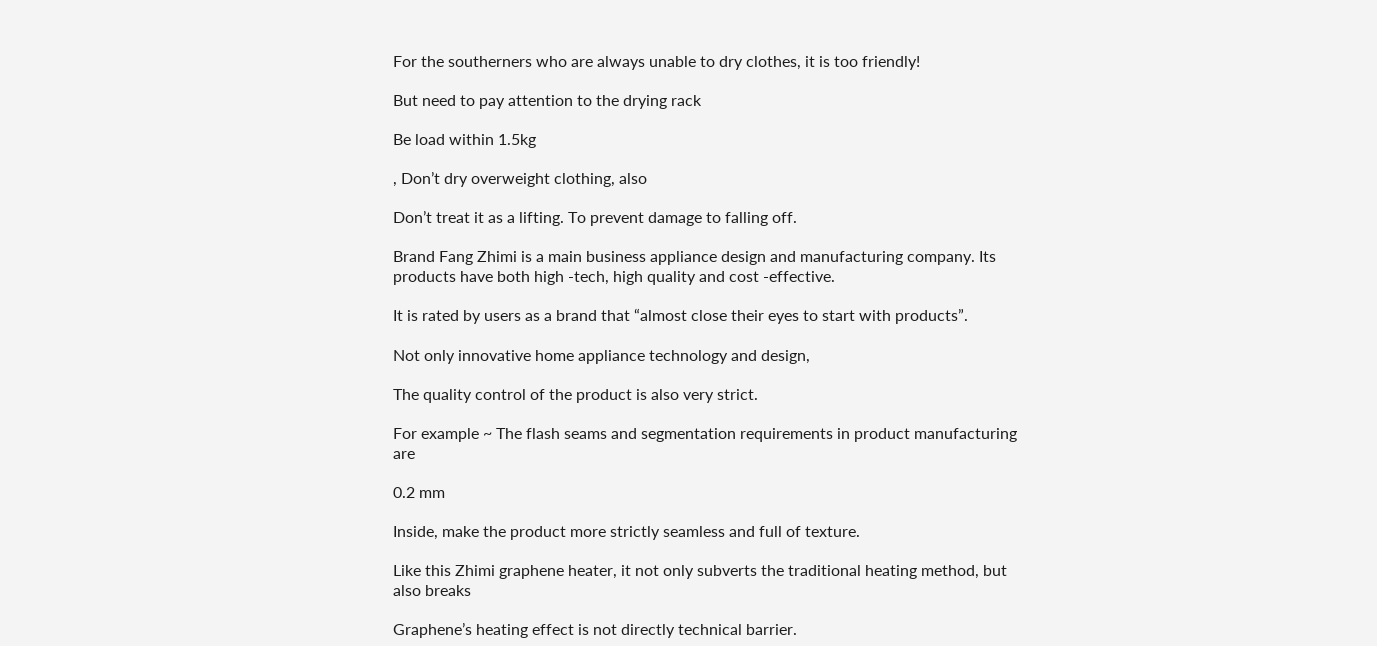For the southerners who are always unable to dry clothes, it is too friendly!

But need to pay attention to the drying rack

Be load within 1.5kg

, Don’t dry overweight clothing, also

Don’t treat it as a lifting. To prevent damage to falling off.

Brand Fang Zhimi is a main business appliance design and manufacturing company. Its products have both high -tech, high quality and cost -effective.

It is rated by users as a brand that “almost close their eyes to start with products”.

Not only innovative home appliance technology and design,

The quality control of the product is also very strict.

For example ~ The flash seams and segmentation requirements in product manufacturing are

0.2 mm

Inside, make the product more strictly seamless and full of texture.

Like this Zhimi graphene heater, it not only subverts the traditional heating method, but also breaks

Graphene’s heating effect is not directly technical barrier.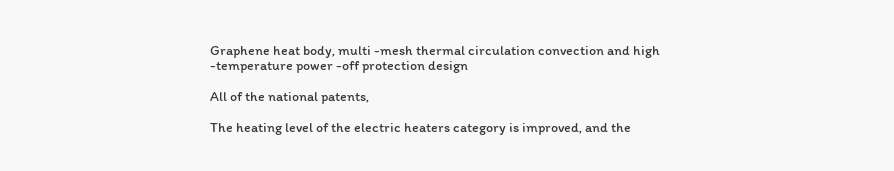Graphene heat body, multi -mesh thermal circulation convection and high -temperature power -off protection design

All of the national patents,

The heating level of the electric heaters category is improved, and the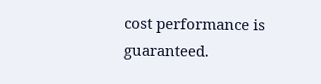cost performance is guaranteed.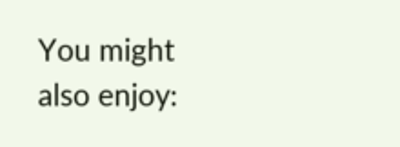You might also enjoy: